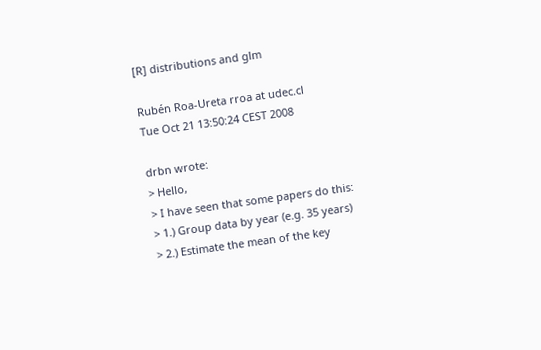[R] distributions and glm

Rubén Roa-Ureta rroa at udec.cl
Tue Oct 21 13:50:24 CEST 2008

drbn wrote:
> Hello,
> I have seen that some papers do this:
> 1.) Group data by year (e.g. 35 years)
> 2.) Estimate the mean of the key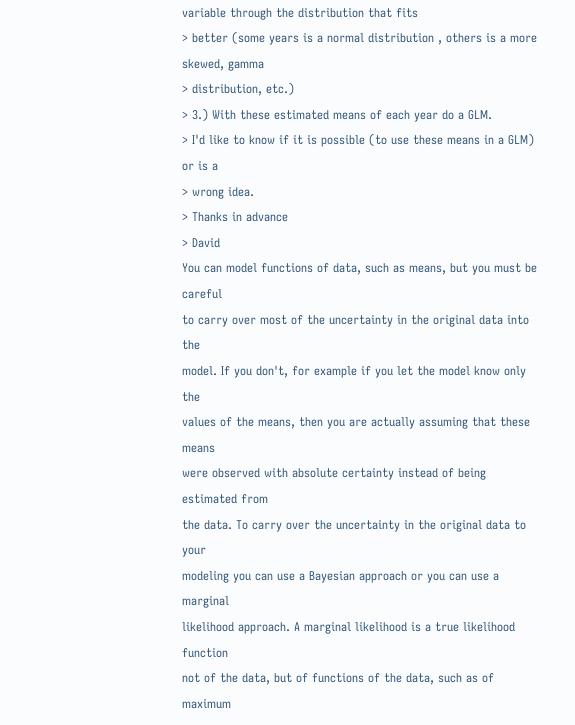variable through the distribution that fits
> better (some years is a normal distribution , others is a more skewed, gamma
> distribution, etc.)
> 3.) With these estimated means of each year do a GLM.
> I'd like to know if it is possible (to use these means in a GLM) or is a
> wrong idea.
> Thanks in advance
> David
You can model functions of data, such as means, but you must be careful
to carry over most of the uncertainty in the original data into the
model. If you don't, for example if you let the model know only the
values of the means, then you are actually assuming that these means
were observed with absolute certainty instead of being estimated from
the data. To carry over the uncertainty in the original data to your
modeling you can use a Bayesian approach or you can use a marginal
likelihood approach. A marginal likelihood is a true likelihood function
not of the data, but of functions of the data, such as of maximum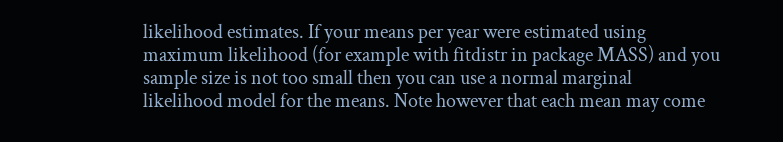likelihood estimates. If your means per year were estimated using
maximum likelihood (for example with fitdistr in package MASS) and you
sample size is not too small then you can use a normal marginal
likelihood model for the means. Note however that each mean may come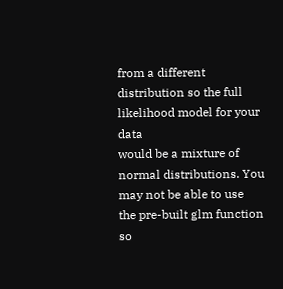from a different distribution so the full likelihood model for your data
would be a mixture of normal distributions. You may not be able to use
the pre-built glm function so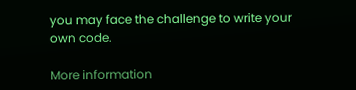you may face the challenge to write your
own code.

More information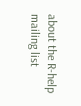about the R-help mailing list